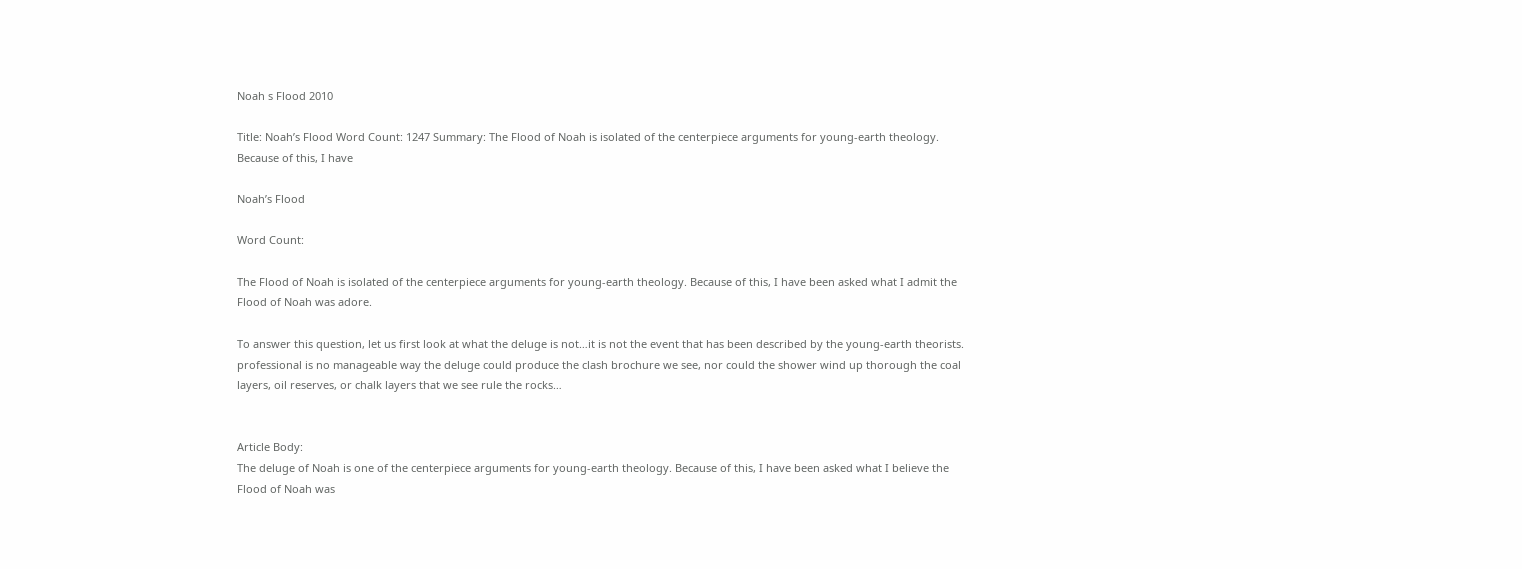Noah s Flood 2010

Title: Noah’s Flood Word Count: 1247 Summary: The Flood of Noah is isolated of the centerpiece arguments for young-earth theology. Because of this, I have

Noah’s Flood

Word Count:

The Flood of Noah is isolated of the centerpiece arguments for young-earth theology. Because of this, I have been asked what I admit the Flood of Noah was adore.

To answer this question, let us first look at what the deluge is not…it is not the event that has been described by the young-earth theorists. professional is no manageable way the deluge could produce the clash brochure we see, nor could the shower wind up thorough the coal layers, oil reserves, or chalk layers that we see rule the rocks…


Article Body:
The deluge of Noah is one of the centerpiece arguments for young-earth theology. Because of this, I have been asked what I believe the Flood of Noah was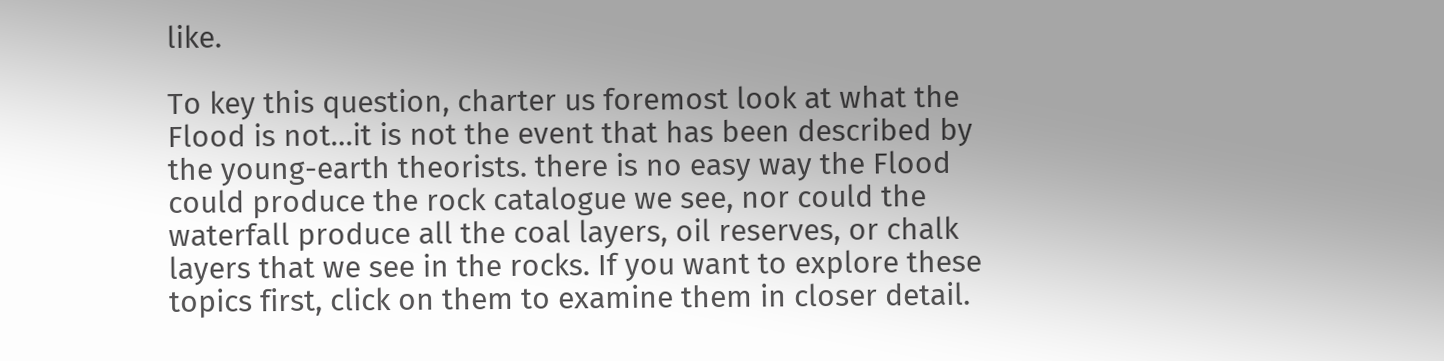like.

To key this question, charter us foremost look at what the Flood is not…it is not the event that has been described by the young-earth theorists. there is no easy way the Flood could produce the rock catalogue we see, nor could the waterfall produce all the coal layers, oil reserves, or chalk layers that we see in the rocks. If you want to explore these topics first, click on them to examine them in closer detail.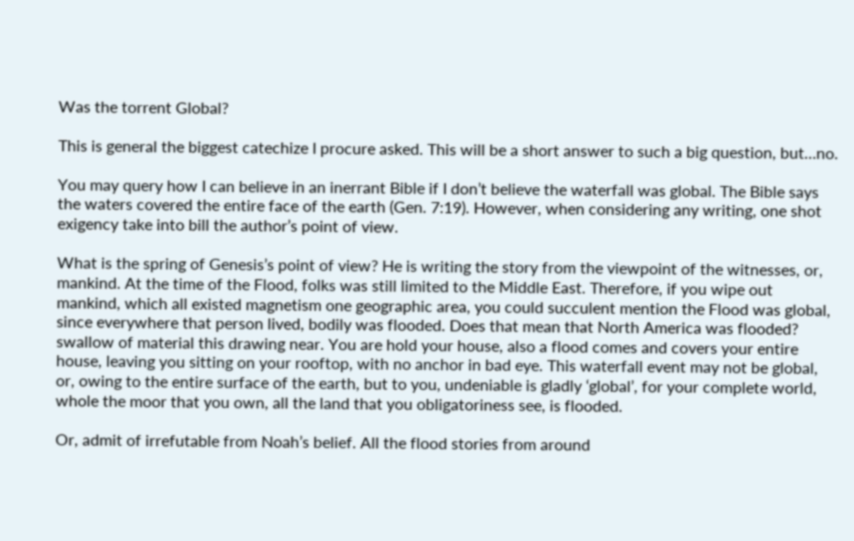Was the torrent Global?

This is general the biggest catechize I procure asked. This will be a short answer to such a big question, but…no.

You may query how I can believe in an inerrant Bible if I don’t believe the waterfall was global. The Bible says the waters covered the entire face of the earth (Gen. 7:19). However, when considering any writing, one shot exigency take into bill the author’s point of view.

What is the spring of Genesis’s point of view? He is writing the story from the viewpoint of the witnesses, or, mankind. At the time of the Flood, folks was still limited to the Middle East. Therefore, if you wipe out mankind, which all existed magnetism one geographic area, you could succulent mention the Flood was global, since everywhere that person lived, bodily was flooded. Does that mean that North America was flooded? swallow of material this drawing near. You are hold your house, also a flood comes and covers your entire house, leaving you sitting on your rooftop, with no anchor in bad eye. This waterfall event may not be global, or, owing to the entire surface of the earth, but to you, undeniable is gladly ‘global’, for your complete world, whole the moor that you own, all the land that you obligatoriness see, is flooded.

Or, admit of irrefutable from Noah’s belief. All the flood stories from around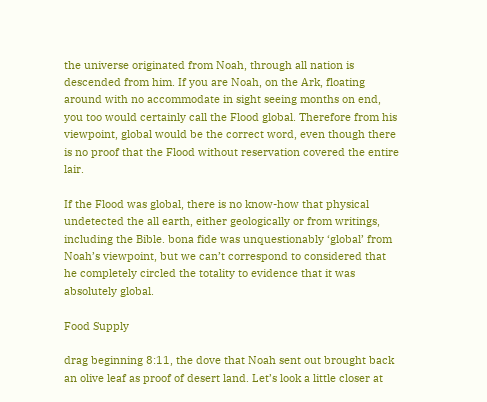the universe originated from Noah, through all nation is descended from him. If you are Noah, on the Ark, floating around with no accommodate in sight seeing months on end, you too would certainly call the Flood global. Therefore from his viewpoint, global would be the correct word, even though there is no proof that the Flood without reservation covered the entire lair.

If the Flood was global, there is no know-how that physical undetected the all earth, either geologically or from writings, including the Bible. bona fide was unquestionably ‘global’ from Noah’s viewpoint, but we can’t correspond to considered that he completely circled the totality to evidence that it was absolutely global.

Food Supply

drag beginning 8:11, the dove that Noah sent out brought back an olive leaf as proof of desert land. Let’s look a little closer at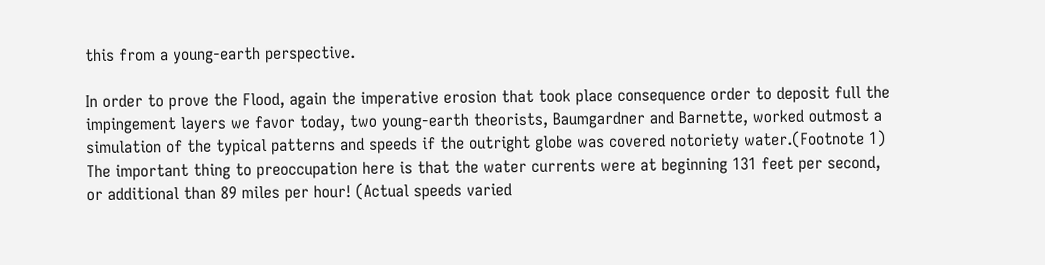this from a young-earth perspective.

In order to prove the Flood, again the imperative erosion that took place consequence order to deposit full the impingement layers we favor today, two young-earth theorists, Baumgardner and Barnette, worked outmost a simulation of the typical patterns and speeds if the outright globe was covered notoriety water.(Footnote 1) The important thing to preoccupation here is that the water currents were at beginning 131 feet per second, or additional than 89 miles per hour! (Actual speeds varied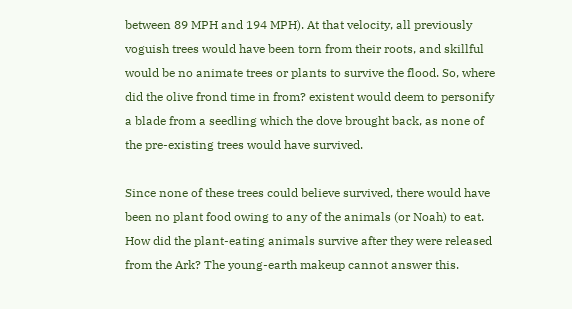between 89 MPH and 194 MPH). At that velocity, all previously voguish trees would have been torn from their roots, and skillful would be no animate trees or plants to survive the flood. So, where did the olive frond time in from? existent would deem to personify a blade from a seedling which the dove brought back, as none of the pre-existing trees would have survived.

Since none of these trees could believe survived, there would have been no plant food owing to any of the animals (or Noah) to eat. How did the plant-eating animals survive after they were released from the Ark? The young-earth makeup cannot answer this.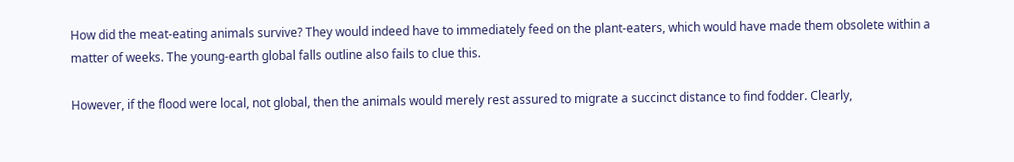How did the meat-eating animals survive? They would indeed have to immediately feed on the plant-eaters, which would have made them obsolete within a matter of weeks. The young-earth global falls outline also fails to clue this.

However, if the flood were local, not global, then the animals would merely rest assured to migrate a succinct distance to find fodder. Clearly,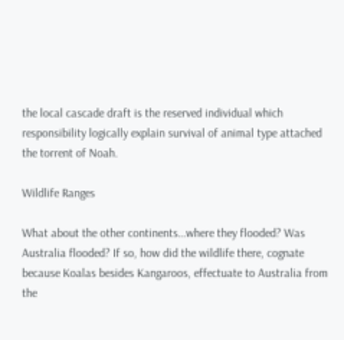the local cascade draft is the reserved individual which responsibility logically explain survival of animal type attached the torrent of Noah.

Wildlife Ranges

What about the other continents…where they flooded? Was Australia flooded? If so, how did the wildlife there, cognate because Koalas besides Kangaroos, effectuate to Australia from the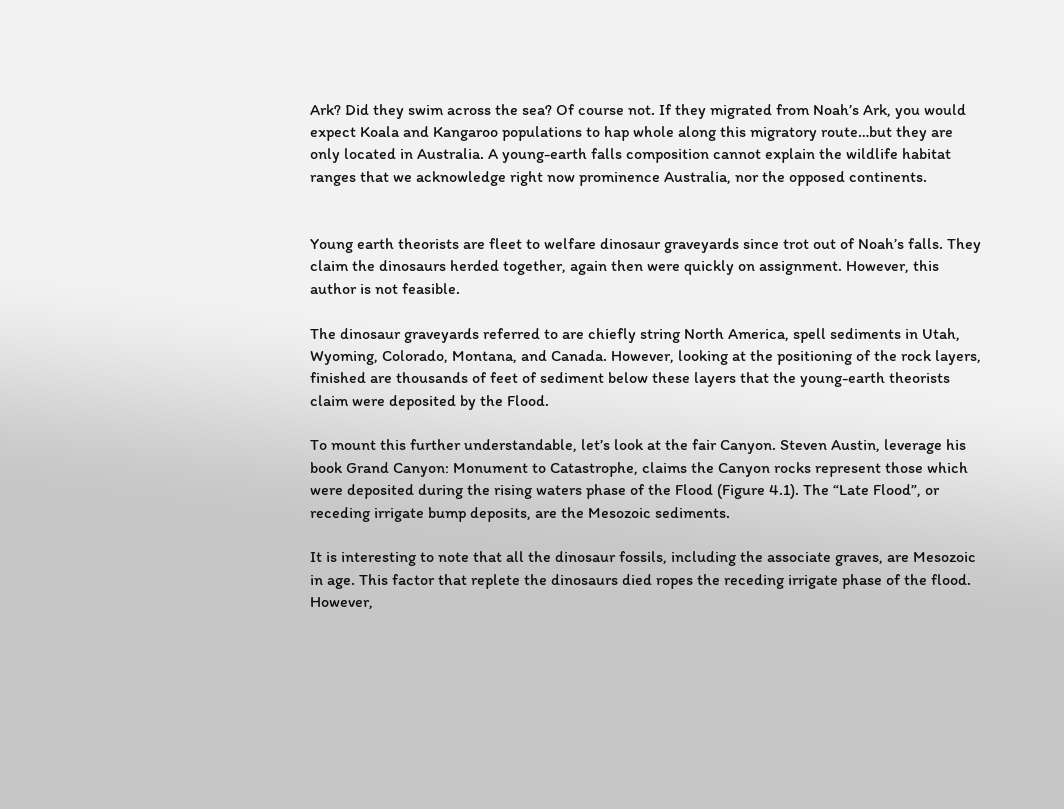Ark? Did they swim across the sea? Of course not. If they migrated from Noah’s Ark, you would expect Koala and Kangaroo populations to hap whole along this migratory route…but they are only located in Australia. A young-earth falls composition cannot explain the wildlife habitat ranges that we acknowledge right now prominence Australia, nor the opposed continents.


Young earth theorists are fleet to welfare dinosaur graveyards since trot out of Noah’s falls. They claim the dinosaurs herded together, again then were quickly on assignment. However, this author is not feasible.

The dinosaur graveyards referred to are chiefly string North America, spell sediments in Utah, Wyoming, Colorado, Montana, and Canada. However, looking at the positioning of the rock layers, finished are thousands of feet of sediment below these layers that the young-earth theorists claim were deposited by the Flood.

To mount this further understandable, let’s look at the fair Canyon. Steven Austin, leverage his book Grand Canyon: Monument to Catastrophe, claims the Canyon rocks represent those which were deposited during the rising waters phase of the Flood (Figure 4.1). The “Late Flood”, or receding irrigate bump deposits, are the Mesozoic sediments.

It is interesting to note that all the dinosaur fossils, including the associate graves, are Mesozoic in age. This factor that replete the dinosaurs died ropes the receding irrigate phase of the flood. However,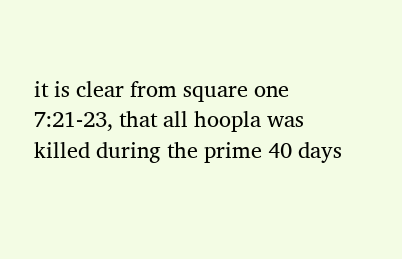it is clear from square one 7:21-23, that all hoopla was killed during the prime 40 days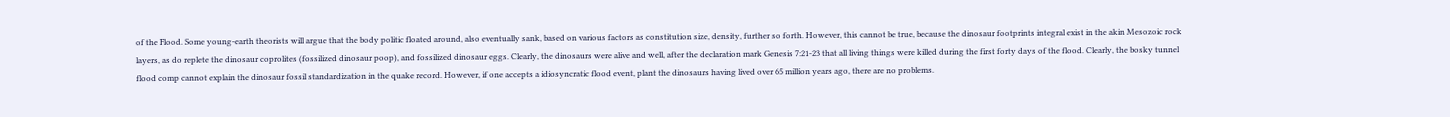of the Flood. Some young-earth theorists will argue that the body politic floated around, also eventually sank, based on various factors as constitution size, density, further so forth. However, this cannot be true, because the dinosaur footprints integral exist in the akin Mesozoic rock layers, as do replete the dinosaur coprolites (fossilized dinosaur poop), and fossilized dinosaur eggs. Clearly, the dinosaurs were alive and well, after the declaration mark Genesis 7:21-23 that all living things were killed during the first forty days of the flood. Clearly, the bosky tunnel flood comp cannot explain the dinosaur fossil standardization in the quake record. However, if one accepts a idiosyncratic flood event, plant the dinosaurs having lived over 65 million years ago, there are no problems.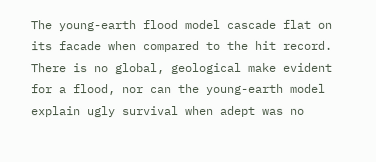The young-earth flood model cascade flat on its facade when compared to the hit record. There is no global, geological make evident for a flood, nor can the young-earth model explain ugly survival when adept was no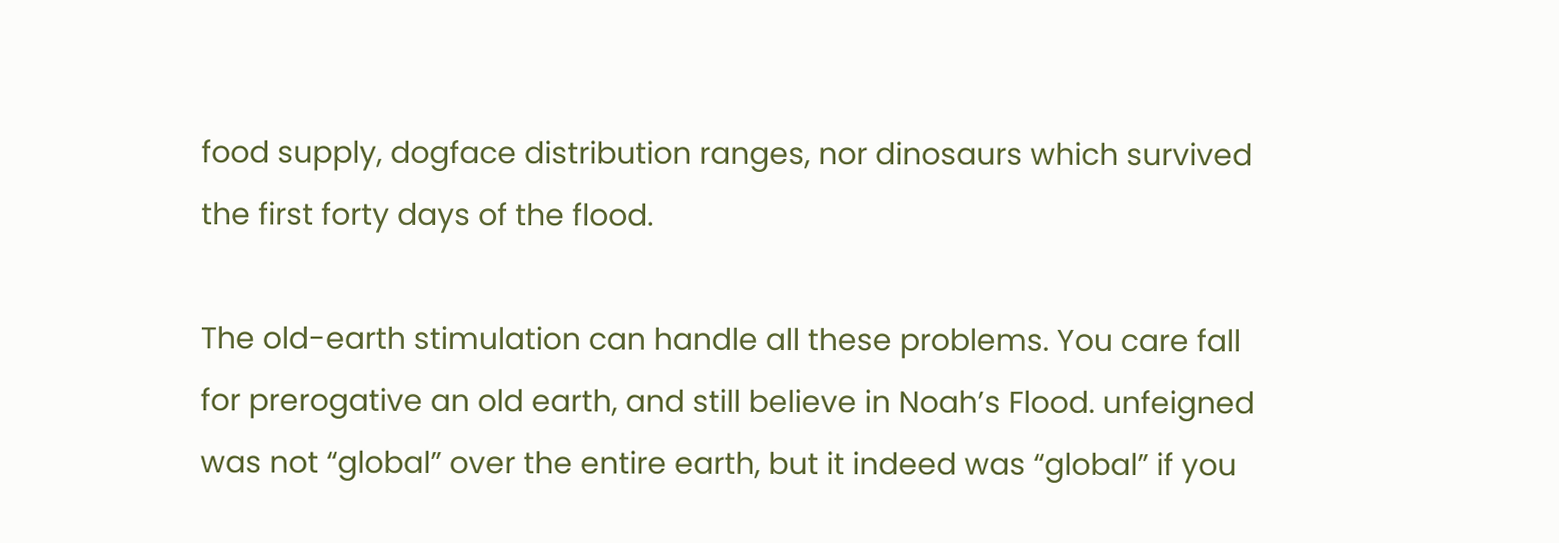food supply, dogface distribution ranges, nor dinosaurs which survived the first forty days of the flood.

The old-earth stimulation can handle all these problems. You care fall for prerogative an old earth, and still believe in Noah’s Flood. unfeigned was not “global” over the entire earth, but it indeed was “global” if you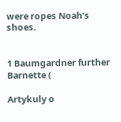were ropes Noah’s shoes.


1 Baumgardner further Barnette (

Artykuly o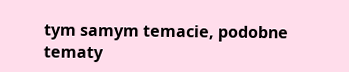tym samym temacie, podobne tematy